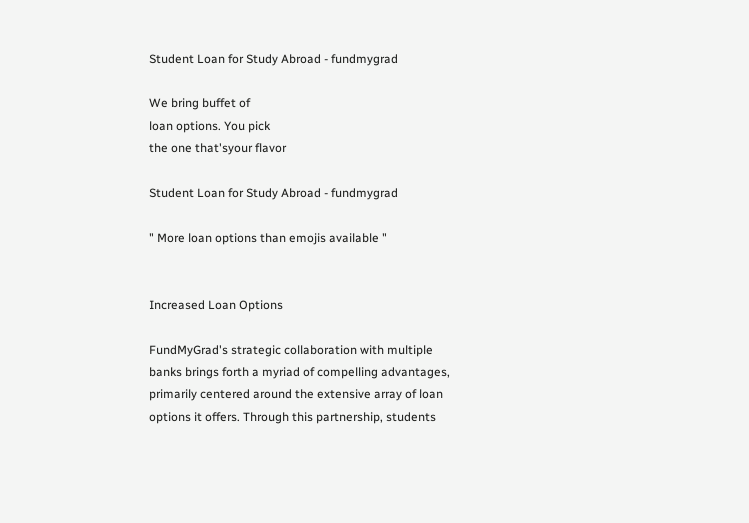Student Loan for Study Abroad - fundmygrad

We bring buffet of
loan options. You pick
the one that'syour flavor

Student Loan for Study Abroad - fundmygrad

" More loan options than emojis available "


Increased Loan Options

FundMyGrad's strategic collaboration with multiple banks brings forth a myriad of compelling advantages, primarily centered around the extensive array of loan options it offers. Through this partnership, students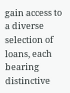gain access to a diverse selection of loans, each bearing distinctive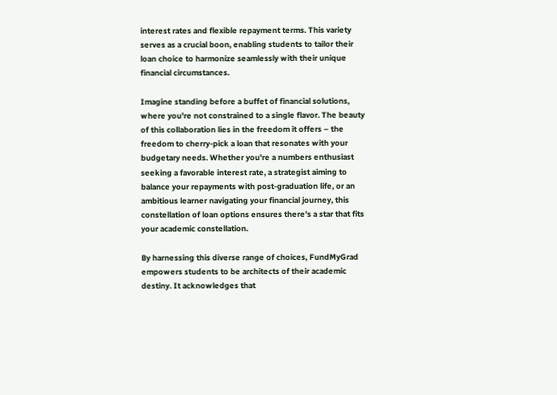interest rates and flexible repayment terms. This variety serves as a crucial boon, enabling students to tailor their loan choice to harmonize seamlessly with their unique financial circumstances.

Imagine standing before a buffet of financial solutions, where you're not constrained to a single flavor. The beauty of this collaboration lies in the freedom it offers – the freedom to cherry-pick a loan that resonates with your budgetary needs. Whether you're a numbers enthusiast seeking a favorable interest rate, a strategist aiming to balance your repayments with post-graduation life, or an ambitious learner navigating your financial journey, this constellation of loan options ensures there's a star that fits your academic constellation.

By harnessing this diverse range of choices, FundMyGrad empowers students to be architects of their academic destiny. It acknowledges that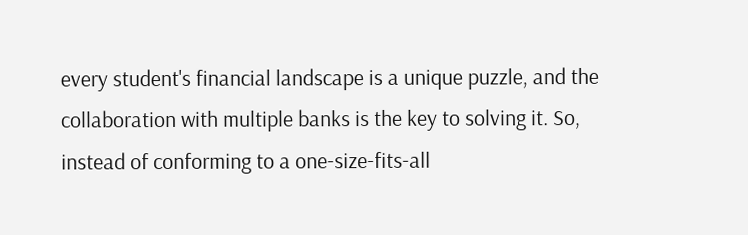every student's financial landscape is a unique puzzle, and the collaboration with multiple banks is the key to solving it. So, instead of conforming to a one-size-fits-all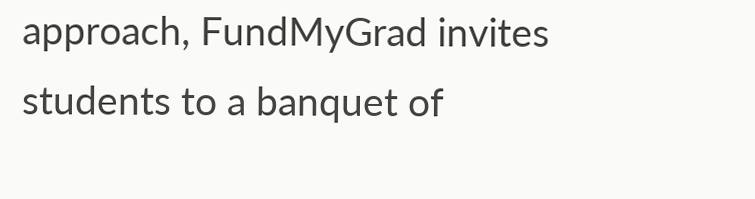approach, FundMyGrad invites students to a banquet of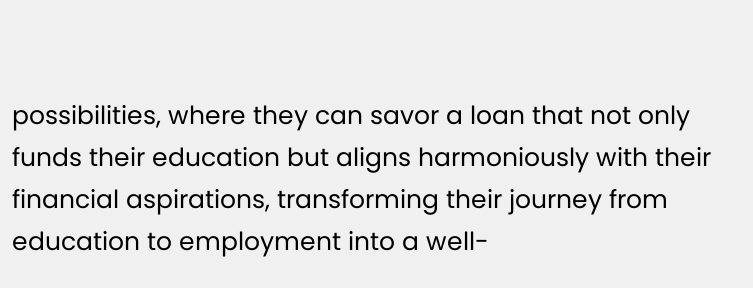possibilities, where they can savor a loan that not only funds their education but aligns harmoniously with their financial aspirations, transforming their journey from education to employment into a well-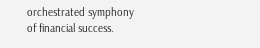orchestrated symphony of financial success.